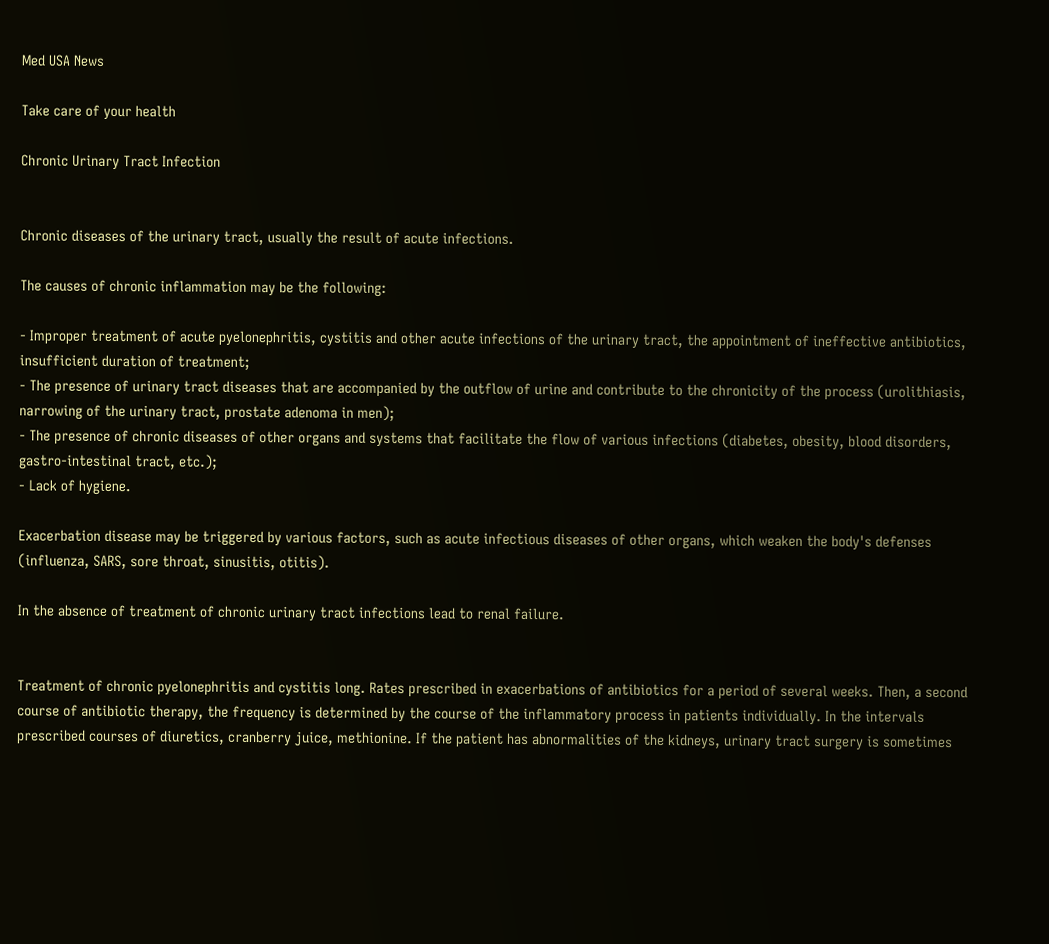Med USA News

Take care of your health

Chronic Urinary Tract Infection


Chronic diseases of the urinary tract, usually the result of acute infections.

The causes of chronic inflammation may be the following:

- Improper treatment of acute pyelonephritis, cystitis and other acute infections of the urinary tract, the appointment of ineffective antibiotics, insufficient duration of treatment;
- The presence of urinary tract diseases that are accompanied by the outflow of urine and contribute to the chronicity of the process (urolithiasis, narrowing of the urinary tract, prostate adenoma in men);
- The presence of chronic diseases of other organs and systems that facilitate the flow of various infections (diabetes, obesity, blood disorders, gastro-intestinal tract, etc.);
- Lack of hygiene.

Exacerbation disease may be triggered by various factors, such as acute infectious diseases of other organs, which weaken the body's defenses (influenza, SARS, sore throat, sinusitis, otitis).

In the absence of treatment of chronic urinary tract infections lead to renal failure.


Treatment of chronic pyelonephritis and cystitis long. Rates prescribed in exacerbations of antibiotics for a period of several weeks. Then, a second course of antibiotic therapy, the frequency is determined by the course of the inflammatory process in patients individually. In the intervals prescribed courses of diuretics, cranberry juice, methionine. If the patient has abnormalities of the kidneys, urinary tract surgery is sometimes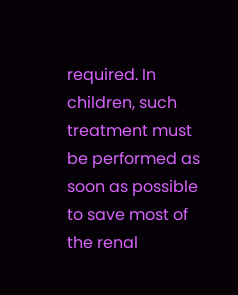required. In children, such treatment must be performed as soon as possible to save most of the renal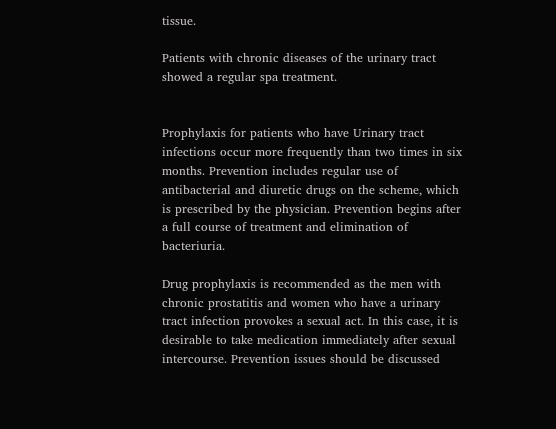tissue.

Patients with chronic diseases of the urinary tract showed a regular spa treatment.


Prophylaxis for patients who have Urinary tract infections occur more frequently than two times in six months. Prevention includes regular use of antibacterial and diuretic drugs on the scheme, which is prescribed by the physician. Prevention begins after a full course of treatment and elimination of bacteriuria.

Drug prophylaxis is recommended as the men with chronic prostatitis and women who have a urinary tract infection provokes a sexual act. In this case, it is desirable to take medication immediately after sexual intercourse. Prevention issues should be discussed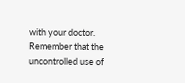with your doctor. Remember that the uncontrolled use of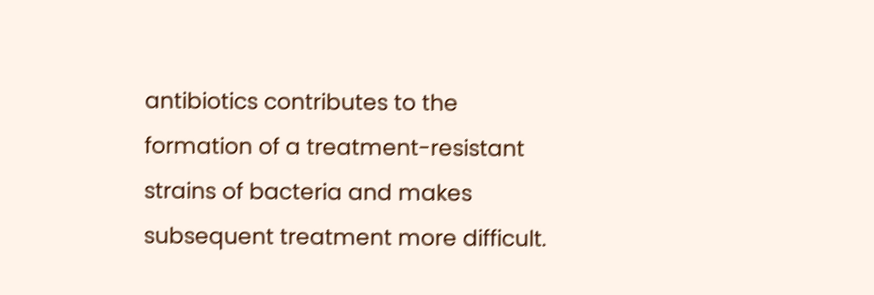antibiotics contributes to the formation of a treatment-resistant strains of bacteria and makes subsequent treatment more difficult.